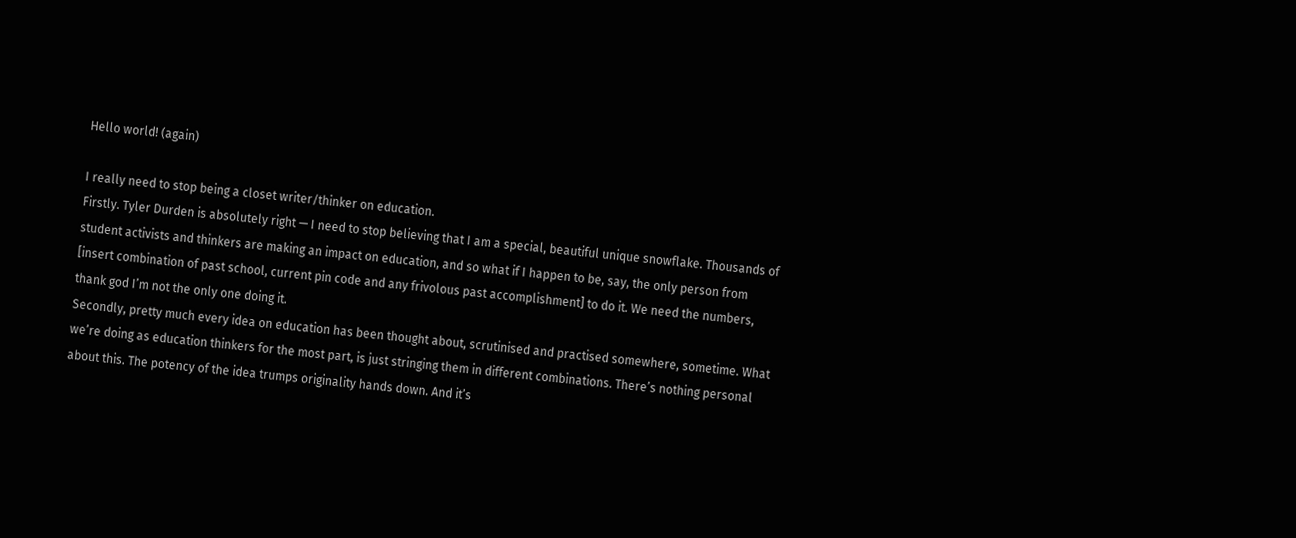Hello world! (again)

I really need to stop being a closet writer/thinker on education.
Firstly. Tyler Durden is absolutely right — I need to stop believing that I am a special, beautiful unique snowflake. Thousands of student activists and thinkers are making an impact on education, and so what if I happen to be, say, the only person from [insert combination of past school, current pin code and any frivolous past accomplishment] to do it. We need the numbers, thank god I’m not the only one doing it.
Secondly, pretty much every idea on education has been thought about, scrutinised and practised somewhere, sometime. What we’re doing as education thinkers for the most part, is just stringing them in different combinations. There’s nothing personal about this. The potency of the idea trumps originality hands down. And it’s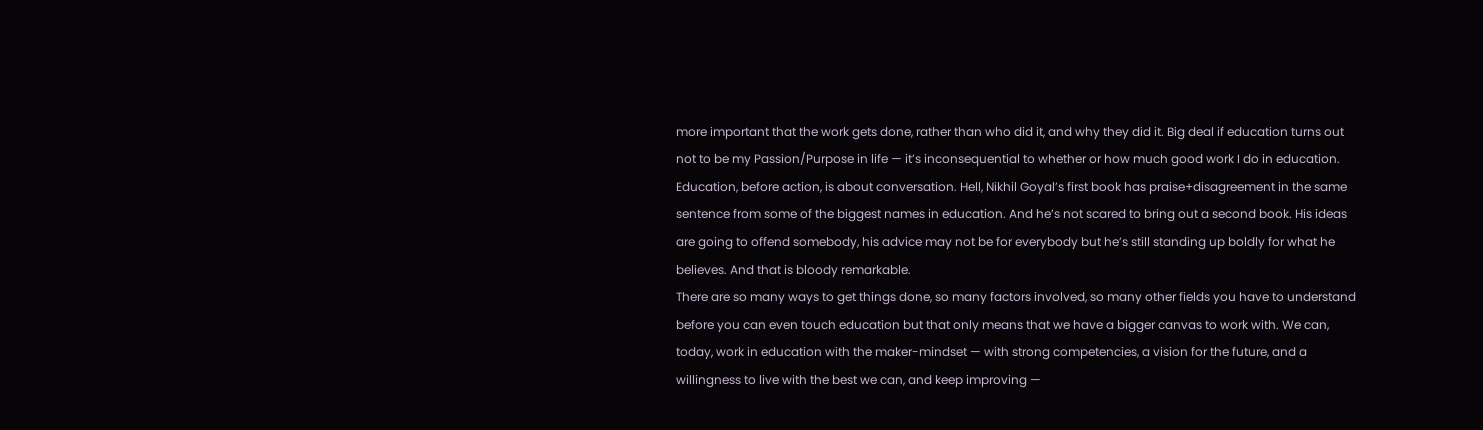more important that the work gets done, rather than who did it, and why they did it. Big deal if education turns out not to be my Passion/Purpose in life — it’s inconsequential to whether or how much good work I do in education.
Education, before action, is about conversation. Hell, Nikhil Goyal’s first book has praise+disagreement in the same sentence from some of the biggest names in education. And he’s not scared to bring out a second book. His ideas are going to offend somebody, his advice may not be for everybody but he’s still standing up boldly for what he believes. And that is bloody remarkable.
There are so many ways to get things done, so many factors involved, so many other fields you have to understand before you can even touch education but that only means that we have a bigger canvas to work with. We can, today, work in education with the maker-mindset — with strong competencies, a vision for the future, and a willingness to live with the best we can, and keep improving —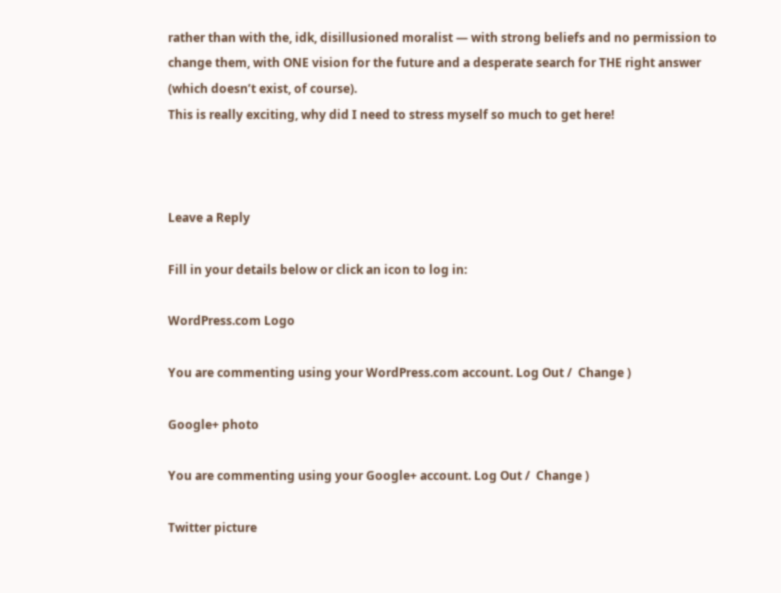rather than with the, idk, disillusioned moralist — with strong beliefs and no permission to change them, with ONE vision for the future and a desperate search for THE right answer (which doesn’t exist, of course).
This is really exciting, why did I need to stress myself so much to get here!



Leave a Reply

Fill in your details below or click an icon to log in:

WordPress.com Logo

You are commenting using your WordPress.com account. Log Out /  Change )

Google+ photo

You are commenting using your Google+ account. Log Out /  Change )

Twitter picture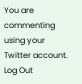You are commenting using your Twitter account. Log Out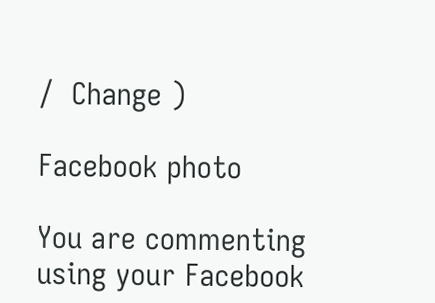/  Change )

Facebook photo

You are commenting using your Facebook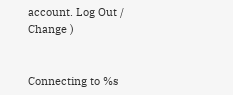account. Log Out /  Change )


Connecting to %s